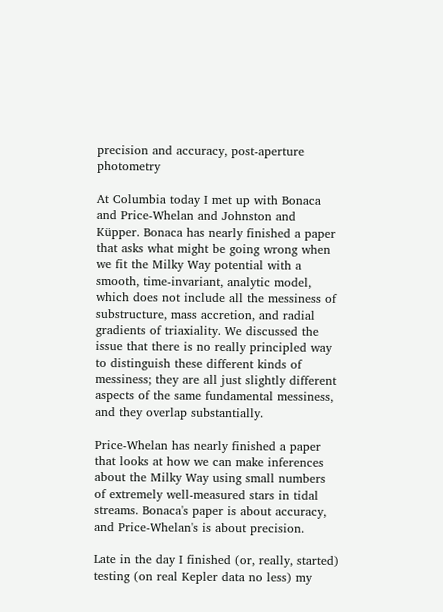precision and accuracy, post-aperture photometry

At Columbia today I met up with Bonaca and Price-Whelan and Johnston and Küpper. Bonaca has nearly finished a paper that asks what might be going wrong when we fit the Milky Way potential with a smooth, time-invariant, analytic model, which does not include all the messiness of substructure, mass accretion, and radial gradients of triaxiality. We discussed the issue that there is no really principled way to distinguish these different kinds of messiness; they are all just slightly different aspects of the same fundamental messiness, and they overlap substantially.

Price-Whelan has nearly finished a paper that looks at how we can make inferences about the Milky Way using small numbers of extremely well-measured stars in tidal streams. Bonaca's paper is about accuracy, and Price-Whelan's is about precision.

Late in the day I finished (or, really, started) testing (on real Kepler data no less) my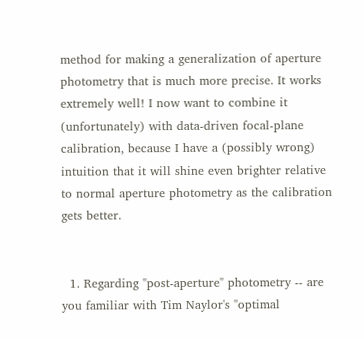method for making a generalization of aperture photometry that is much more precise. It works extremely well! I now want to combine it (unfortunately) with data-driven focal-plane calibration, because I have a (possibly wrong) intuition that it will shine even brighter relative to normal aperture photometry as the calibration gets better.


  1. Regarding "post-aperture" photometry -- are you familiar with Tim Naylor's "optimal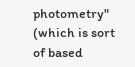photometry" (which is sort of based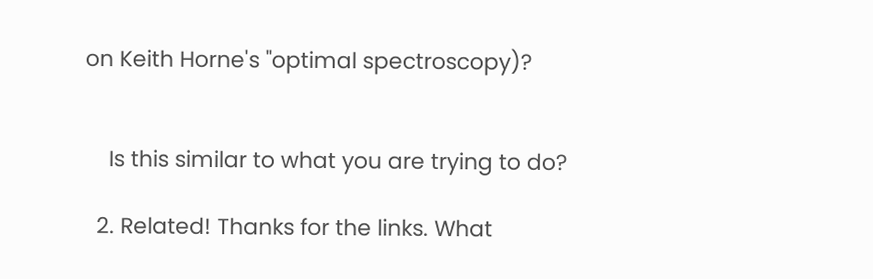on Keith Horne's "optimal spectroscopy)?


    Is this similar to what you are trying to do?

  2. Related! Thanks for the links. What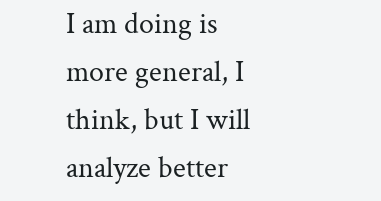I am doing is more general, I think, but I will analyze better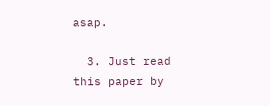asap.

  3. Just read this paper by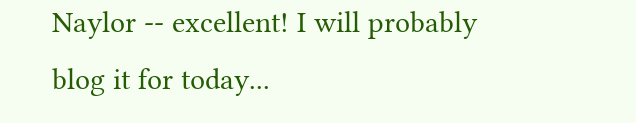Naylor -- excellent! I will probably blog it for today...